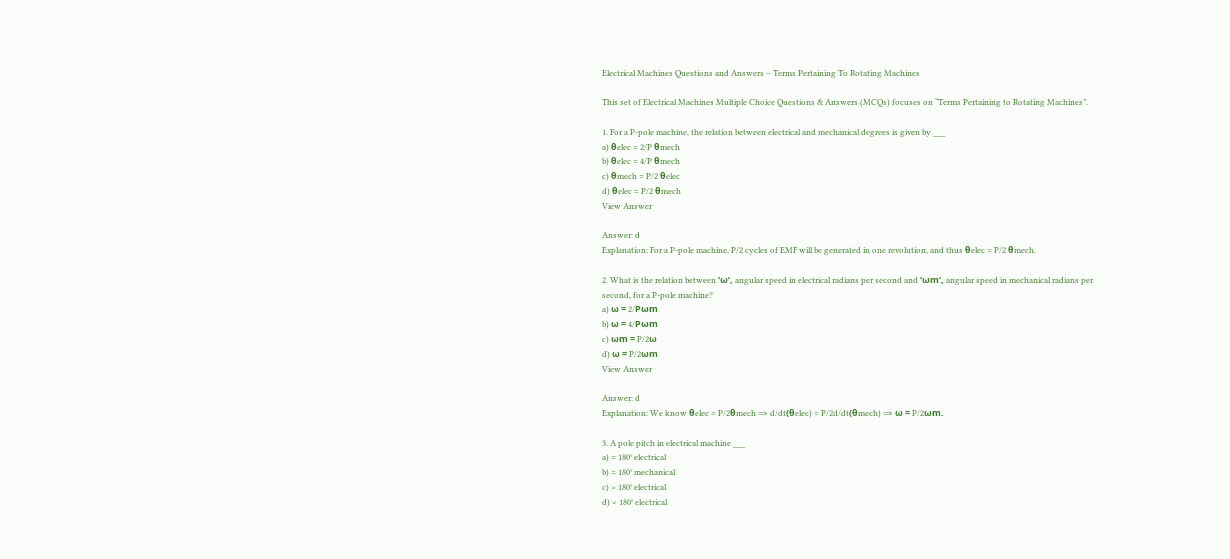Electrical Machines Questions and Answers – Terms Pertaining To Rotating Machines

This set of Electrical Machines Multiple Choice Questions & Answers (MCQs) focuses on “Terms Pertaining to Rotating Machines”.

1. For a P-pole machine, the relation between electrical and mechanical degrees is given by ___
a) θelec = 2/P θmech
b) θelec = 4/P θmech
c) θmech = P/2 θelec
d) θelec = P/2 θmech
View Answer

Answer: d
Explanation: For a P-pole machine, P/2 cycles of EMF will be generated in one revolution, and thus θelec = P/2 θmech.

2. What is the relation between ‘ω’, angular speed in electrical radians per second and ‘ωm‘, angular speed in mechanical radians per second, for a P-pole machine?
a) ω = 2/Pωm
b) ω = 4/Pωm
c) ωm = P/2ω
d) ω = P/2ωm
View Answer

Answer: d
Explanation: We know θelec = P/2θmech ⇒ d/dt(θelec) = P/2d/dt(θmech) ⇒ ω = P/2ωm.

3. A pole pitch in electrical machine ___
a) = 180° electrical
b) = 180° mechanical
c) > 180° electrical
d) < 180° electrical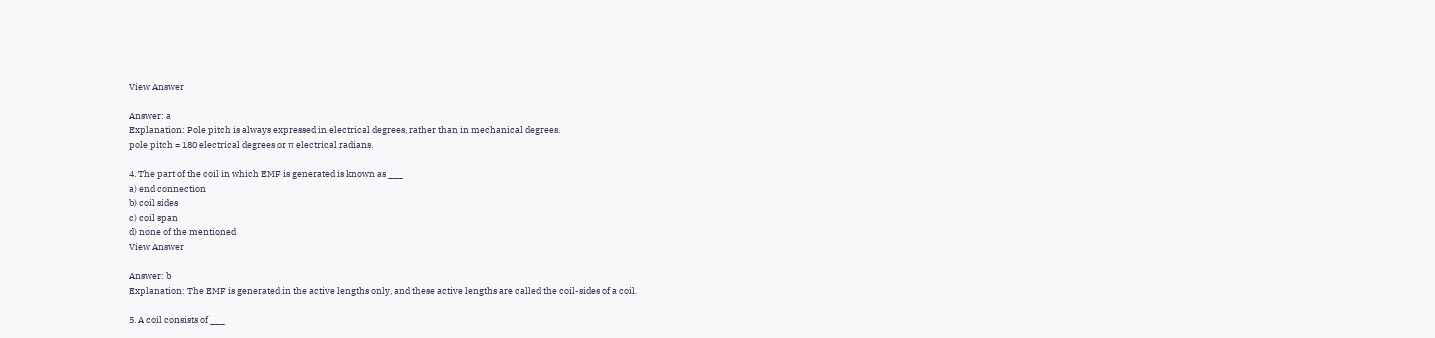View Answer

Answer: a
Explanation: Pole pitch is always expressed in electrical degrees, rather than in mechanical degrees.
pole pitch = 180 electrical degrees or π electrical radians.

4. The part of the coil in which EMF is generated is known as ___
a) end connection
b) coil sides
c) coil span
d) none of the mentioned
View Answer

Answer: b
Explanation: The EMF is generated in the active lengths only, and these active lengths are called the coil-sides of a coil.

5. A coil consists of ___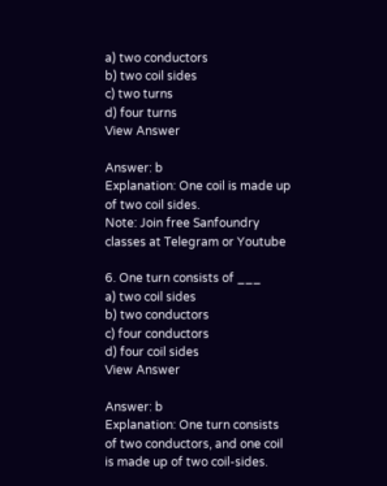a) two conductors
b) two coil sides
c) two turns
d) four turns
View Answer

Answer: b
Explanation: One coil is made up of two coil sides.
Note: Join free Sanfoundry classes at Telegram or Youtube

6. One turn consists of ___
a) two coil sides
b) two conductors
c) four conductors
d) four coil sides
View Answer

Answer: b
Explanation: One turn consists of two conductors, and one coil is made up of two coil-sides.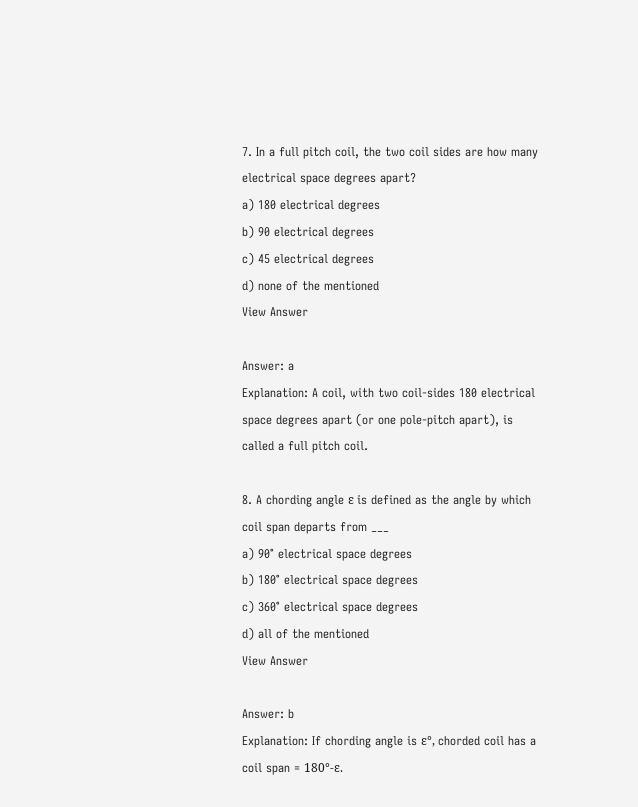7. In a full pitch coil, the two coil sides are how many electrical space degrees apart?
a) 180 electrical degrees
b) 90 electrical degrees
c) 45 electrical degrees
d) none of the mentioned
View Answer

Answer: a
Explanation: A coil, with two coil-sides 180 electrical space degrees apart (or one pole-pitch apart), is called a full pitch coil.

8. A chording angle ε is defined as the angle by which coil span departs from ___
a) 90° electrical space degrees
b) 180° electrical space degrees
c) 360° electrical space degrees
d) all of the mentioned
View Answer

Answer: b
Explanation: If chording angle is ε°, chorded coil has a coil span = 180°-ε.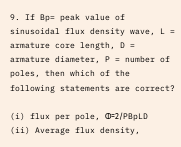9. If Bp= peak value of sinusoidal flux density wave, L = armature core length, D = armature diameter, P = number of poles, then which of the following statements are correct?

(i) flux per pole, Φ=2/PBpLD
(ii) Average flux density,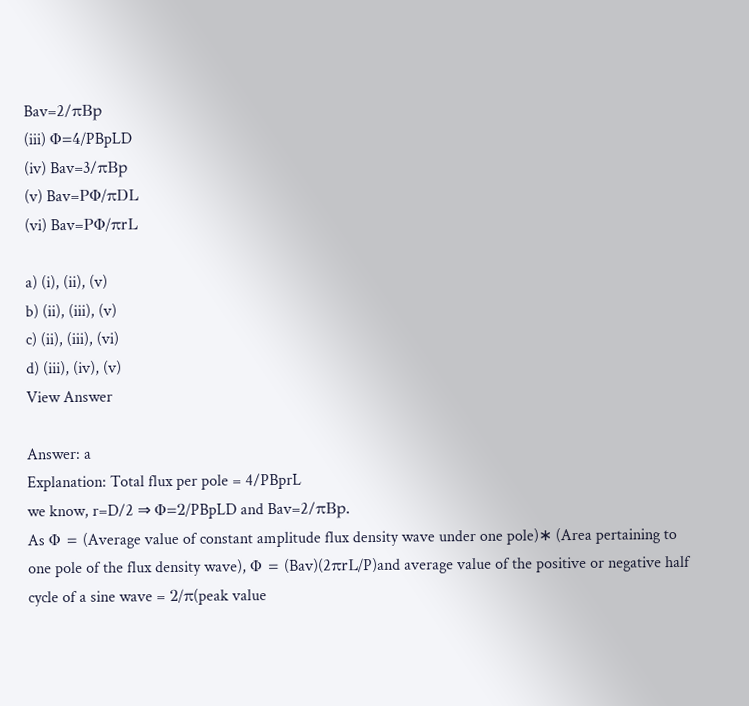Bav=2/πBp
(iii) Φ=4/PBpLD
(iv) Bav=3/πBp
(v) Bav=PΦ/πDL
(vi) Bav=PΦ/πrL

a) (i), (ii), (v)
b) (ii), (iii), (v)
c) (ii), (iii), (vi)
d) (iii), (iv), (v)
View Answer

Answer: a
Explanation: Total flux per pole = 4/PBprL
we know, r=D/2 ⇒ Φ=2/PBpLD and Bav=2/πBp.
As Φ = (Average value of constant amplitude flux density wave under one pole)∗ (Area pertaining to one pole of the flux density wave), Φ = (Bav)(2πrL/P)and average value of the positive or negative half cycle of a sine wave = 2/π(peak value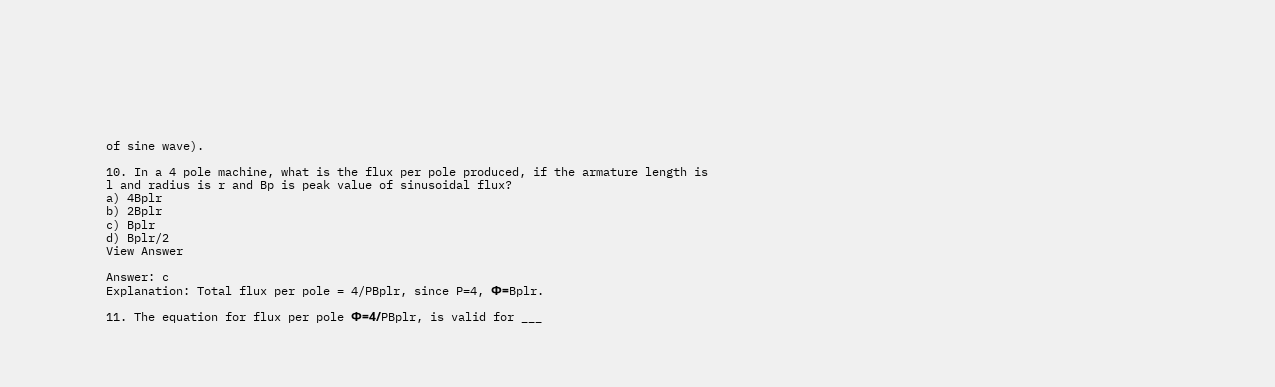of sine wave).

10. In a 4 pole machine, what is the flux per pole produced, if the armature length is l and radius is r and Bp is peak value of sinusoidal flux?
a) 4Bplr
b) 2Bplr
c) Bplr
d) Bplr/2
View Answer

Answer: c
Explanation: Total flux per pole = 4/PBplr, since P=4, Φ=Bplr.

11. The equation for flux per pole Φ=4/PBplr, is valid for ___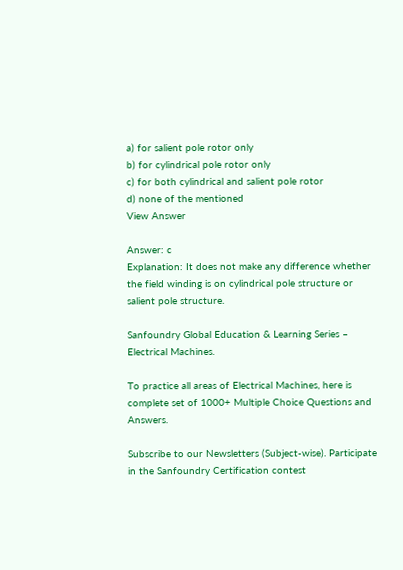a) for salient pole rotor only
b) for cylindrical pole rotor only
c) for both cylindrical and salient pole rotor
d) none of the mentioned
View Answer

Answer: c
Explanation: It does not make any difference whether the field winding is on cylindrical pole structure or salient pole structure.

Sanfoundry Global Education & Learning Series – Electrical Machines.

To practice all areas of Electrical Machines, here is complete set of 1000+ Multiple Choice Questions and Answers.

Subscribe to our Newsletters (Subject-wise). Participate in the Sanfoundry Certification contest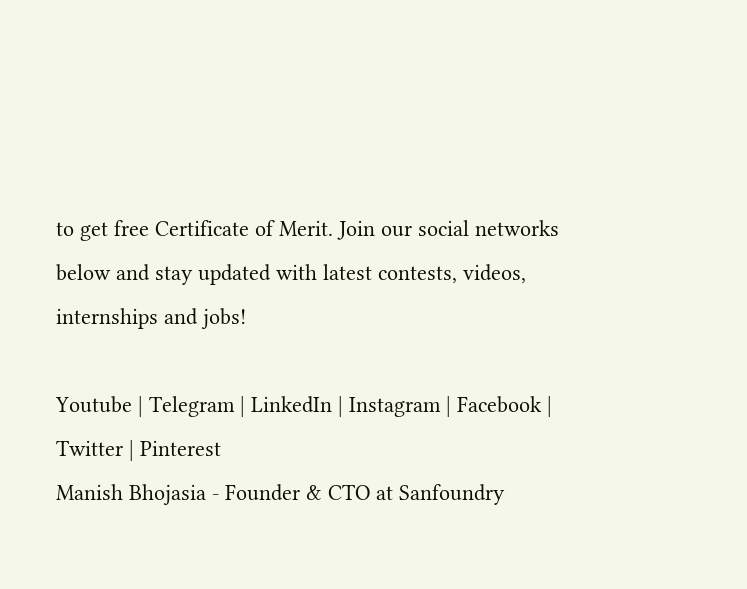to get free Certificate of Merit. Join our social networks below and stay updated with latest contests, videos, internships and jobs!

Youtube | Telegram | LinkedIn | Instagram | Facebook | Twitter | Pinterest
Manish Bhojasia - Founder & CTO at Sanfoundry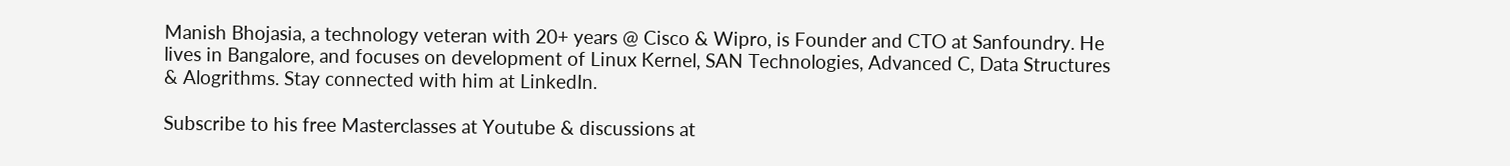Manish Bhojasia, a technology veteran with 20+ years @ Cisco & Wipro, is Founder and CTO at Sanfoundry. He lives in Bangalore, and focuses on development of Linux Kernel, SAN Technologies, Advanced C, Data Structures & Alogrithms. Stay connected with him at LinkedIn.

Subscribe to his free Masterclasses at Youtube & discussions at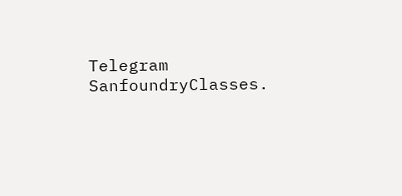Telegram SanfoundryClasses.